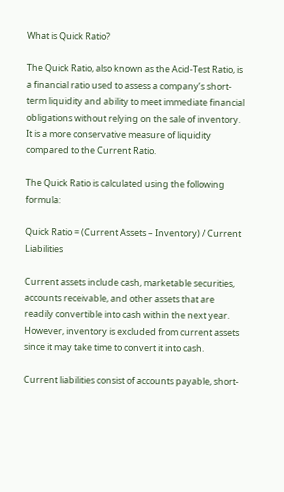What is Quick Ratio?

The Quick Ratio, also known as the Acid-Test Ratio, is a financial ratio used to assess a company’s short-term liquidity and ability to meet immediate financial obligations without relying on the sale of inventory. It is a more conservative measure of liquidity compared to the Current Ratio.

The Quick Ratio is calculated using the following formula:

Quick Ratio = (Current Assets – Inventory) / Current Liabilities

Current assets include cash, marketable securities, accounts receivable, and other assets that are readily convertible into cash within the next year. However, inventory is excluded from current assets since it may take time to convert it into cash.

Current liabilities consist of accounts payable, short-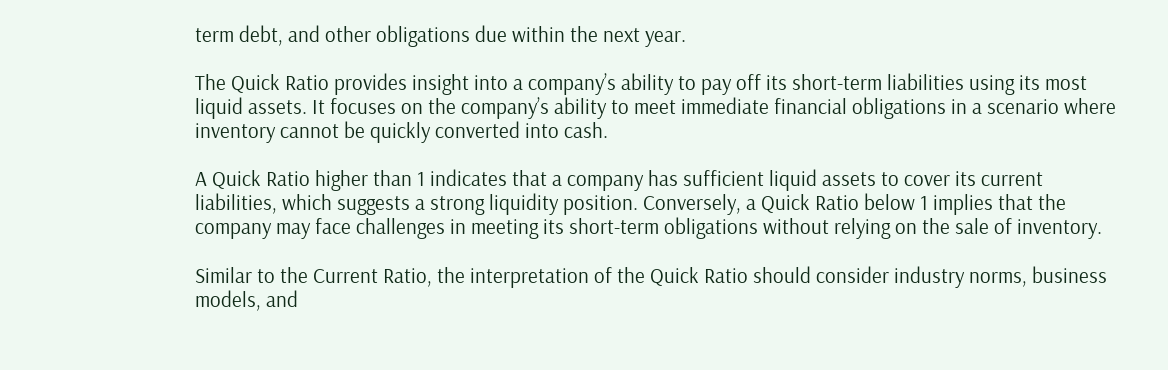term debt, and other obligations due within the next year.

The Quick Ratio provides insight into a company’s ability to pay off its short-term liabilities using its most liquid assets. It focuses on the company’s ability to meet immediate financial obligations in a scenario where inventory cannot be quickly converted into cash.

A Quick Ratio higher than 1 indicates that a company has sufficient liquid assets to cover its current liabilities, which suggests a strong liquidity position. Conversely, a Quick Ratio below 1 implies that the company may face challenges in meeting its short-term obligations without relying on the sale of inventory.

Similar to the Current Ratio, the interpretation of the Quick Ratio should consider industry norms, business models, and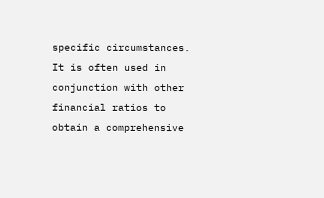specific circumstances. It is often used in conjunction with other financial ratios to obtain a comprehensive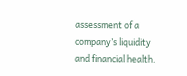assessment of a company’s liquidity and financial health.